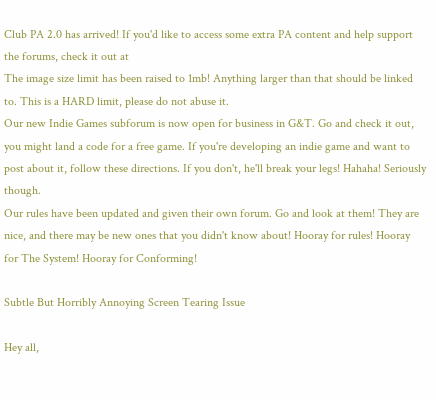Club PA 2.0 has arrived! If you'd like to access some extra PA content and help support the forums, check it out at
The image size limit has been raised to 1mb! Anything larger than that should be linked to. This is a HARD limit, please do not abuse it.
Our new Indie Games subforum is now open for business in G&T. Go and check it out, you might land a code for a free game. If you're developing an indie game and want to post about it, follow these directions. If you don't, he'll break your legs! Hahaha! Seriously though.
Our rules have been updated and given their own forum. Go and look at them! They are nice, and there may be new ones that you didn't know about! Hooray for rules! Hooray for The System! Hooray for Conforming!

Subtle But Horribly Annoying Screen Tearing Issue

Hey all,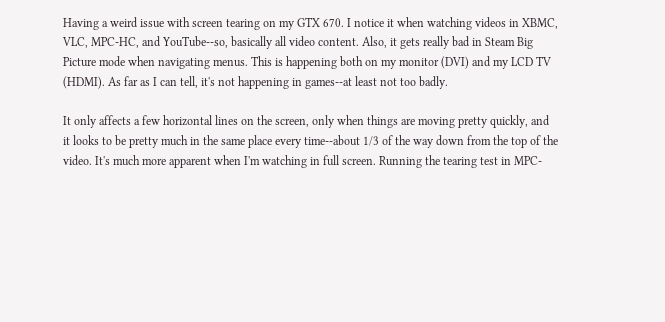Having a weird issue with screen tearing on my GTX 670. I notice it when watching videos in XBMC, VLC, MPC-HC, and YouTube--so, basically all video content. Also, it gets really bad in Steam Big Picture mode when navigating menus. This is happening both on my monitor (DVI) and my LCD TV (HDMI). As far as I can tell, it's not happening in games--at least not too badly.

It only affects a few horizontal lines on the screen, only when things are moving pretty quickly, and it looks to be pretty much in the same place every time--about 1/3 of the way down from the top of the video. It's much more apparent when I'm watching in full screen. Running the tearing test in MPC-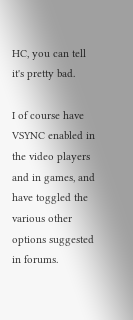HC, you can tell it's pretty bad.

I of course have VSYNC enabled in the video players and in games, and have toggled the various other options suggested in forums.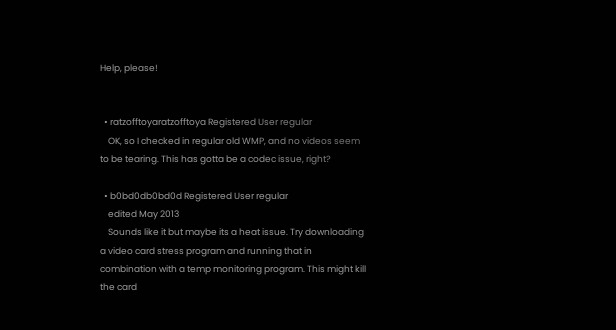Help, please!


  • ratzofftoyaratzofftoya Registered User regular
    OK, so I checked in regular old WMP, and no videos seem to be tearing. This has gotta be a codec issue, right?

  • b0bd0db0bd0d Registered User regular
    edited May 2013
    Sounds like it but maybe its a heat issue. Try downloading a video card stress program and running that in combination with a temp monitoring program. This might kill the card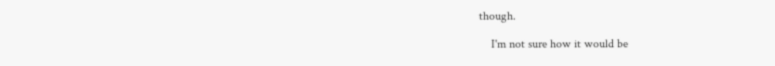though.

    I'm not sure how it would be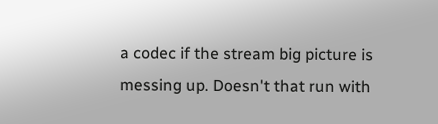a codec if the stream big picture is messing up. Doesn't that run with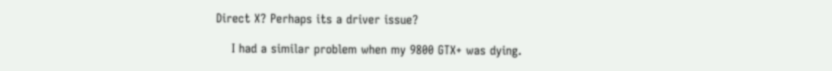Direct X? Perhaps its a driver issue?

    I had a similar problem when my 9800 GTX+ was dying.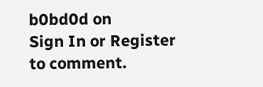b0bd0d on
Sign In or Register to comment.